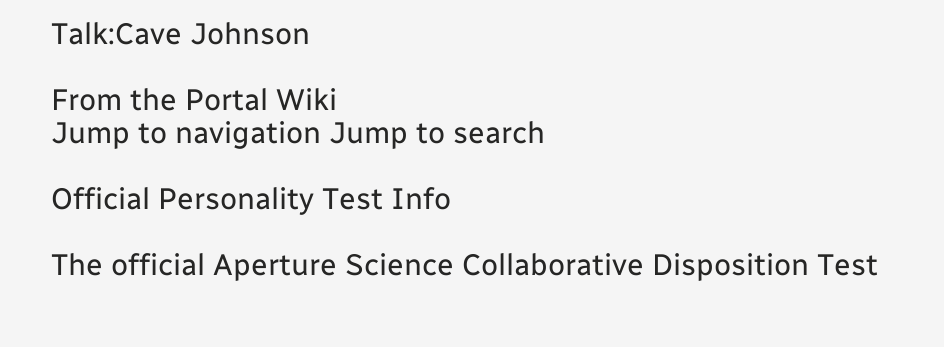Talk:Cave Johnson

From the Portal Wiki
Jump to navigation Jump to search

Official Personality Test Info

The official Aperture Science Collaborative Disposition Test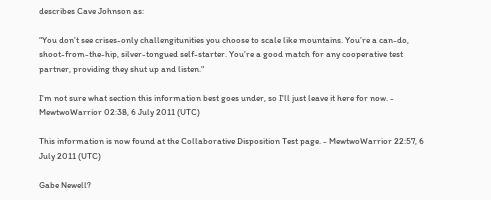describes Cave Johnson as:

“You don’t see crises-only challengitunities you choose to scale like mountains. You’re a can-do, shoot-from-the-hip, silver-tongued self-starter. You’re a good match for any cooperative test partner, providing they shut up and listen."

I'm not sure what section this information best goes under, so I'll just leave it here for now. - MewtwoWarrior 02:38, 6 July 2011 (UTC)

This information is now found at the Collaborative Disposition Test page. - MewtwoWarrior 22:57, 6 July 2011 (UTC)

Gabe Newell?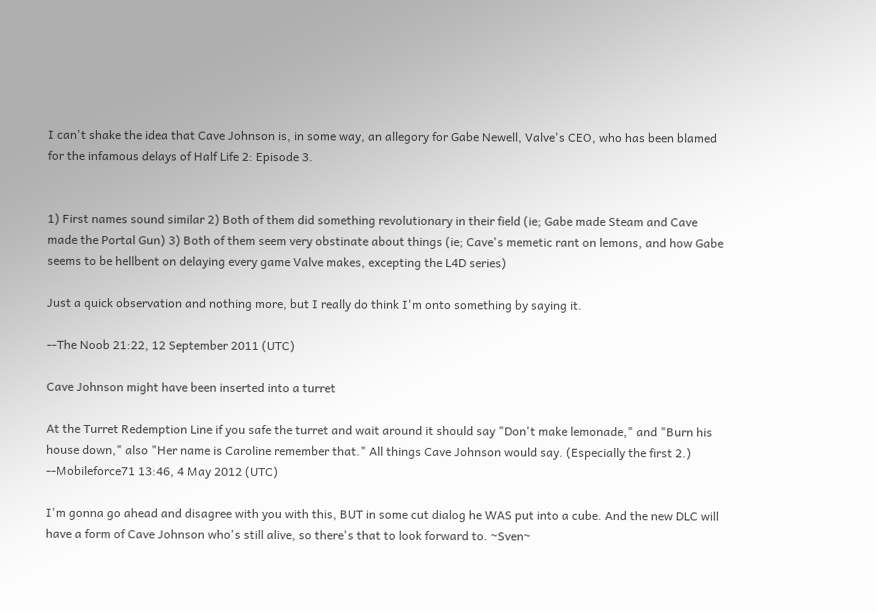I can't shake the idea that Cave Johnson is, in some way, an allegory for Gabe Newell, Valve's CEO, who has been blamed for the infamous delays of Half Life 2: Episode 3.


1) First names sound similar 2) Both of them did something revolutionary in their field (ie; Gabe made Steam and Cave made the Portal Gun) 3) Both of them seem very obstinate about things (ie; Cave's memetic rant on lemons, and how Gabe seems to be hellbent on delaying every game Valve makes, excepting the L4D series)

Just a quick observation and nothing more, but I really do think I'm onto something by saying it.

--The Noob 21:22, 12 September 2011 (UTC)

Cave Johnson might have been inserted into a turret

At the Turret Redemption Line if you safe the turret and wait around it should say "Don't make lemonade," and "Burn his house down," also "Her name is Caroline remember that." All things Cave Johnson would say. (Especially the first 2.) --Mobileforce71 13:46, 4 May 2012 (UTC)

I'm gonna go ahead and disagree with you with this, BUT in some cut dialog he WAS put into a cube. And the new DLC will have a form of Cave Johnson who's still alive, so there's that to look forward to. ~Sven~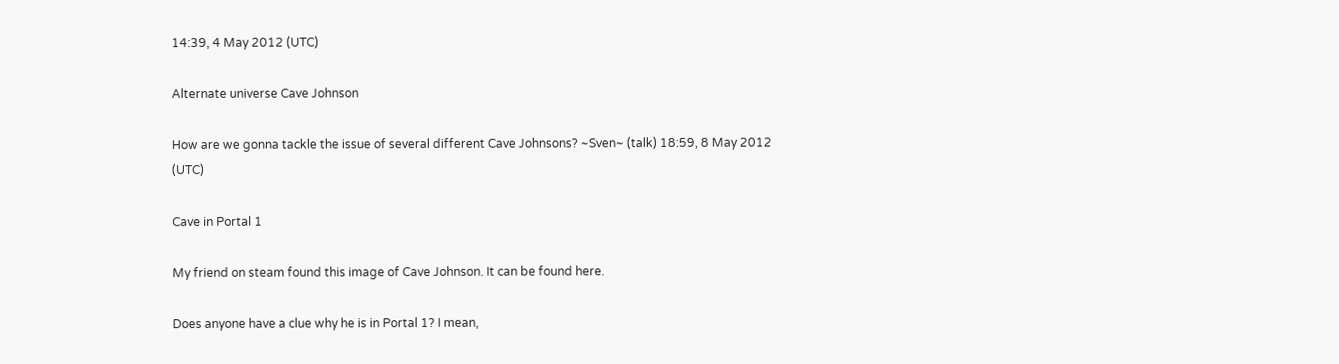14:39, 4 May 2012 (UTC)

Alternate universe Cave Johnson

How are we gonna tackle the issue of several different Cave Johnsons? ~Sven~ (talk) 18:59, 8 May 2012 (UTC)

Cave in Portal 1

My friend on steam found this image of Cave Johnson. It can be found here.

Does anyone have a clue why he is in Portal 1? I mean,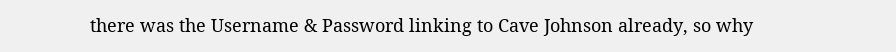there was the Username & Password linking to Cave Johnson already, so why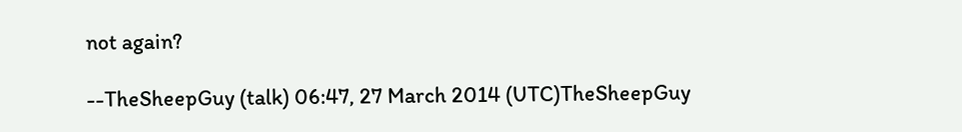not again?

--TheSheepGuy (talk) 06:47, 27 March 2014 (UTC)TheSheepGuy